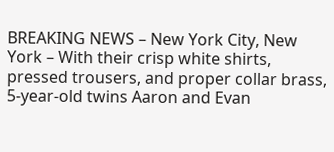BREAKING NEWS – New York City, New York – With their crisp white shirts, pressed trousers, and proper collar brass, 5-year-old twins Aaron and Evan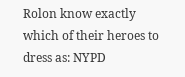Rolon know exactly which of their heroes to dress as: NYPD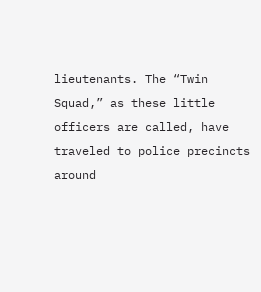lieutenants. The “Twin Squad,” as these little officers are called, have traveled to police precincts around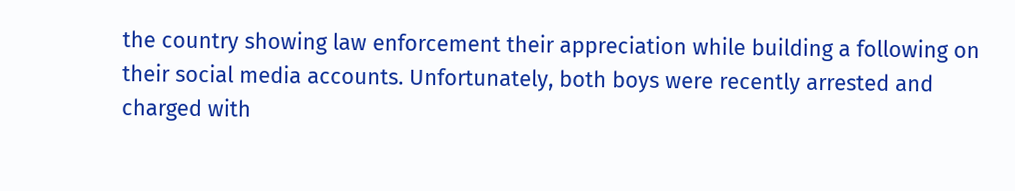the country showing law enforcement their appreciation while building a following on their social media accounts. Unfortunately, both boys were recently arrested and charged with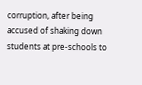corruption, after being accused of shaking down students at pre-schools to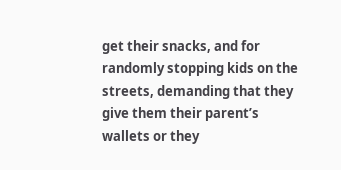get their snacks, and for randomly stopping kids on the streets, demanding that they give them their parent’s wallets or they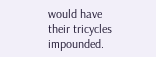would have their tricycles impounded.